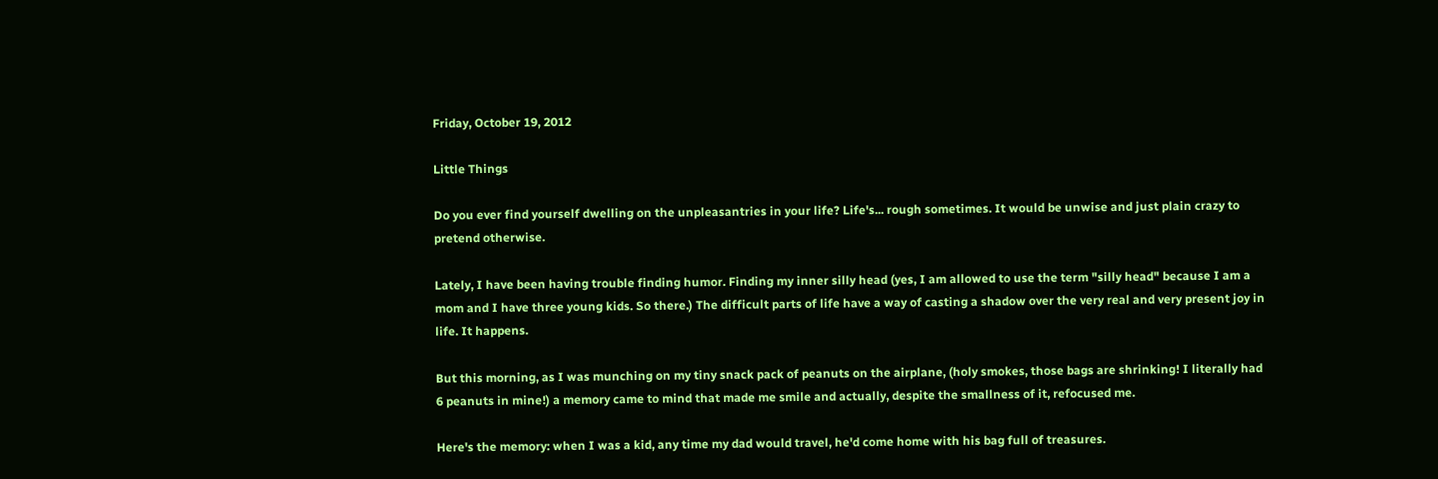Friday, October 19, 2012

Little Things

Do you ever find yourself dwelling on the unpleasantries in your life? Life's... rough sometimes. It would be unwise and just plain crazy to pretend otherwise.

Lately, I have been having trouble finding humor. Finding my inner silly head (yes, I am allowed to use the term "silly head" because I am a mom and I have three young kids. So there.) The difficult parts of life have a way of casting a shadow over the very real and very present joy in life. It happens.

But this morning, as I was munching on my tiny snack pack of peanuts on the airplane, (holy smokes, those bags are shrinking! I literally had 6 peanuts in mine!) a memory came to mind that made me smile and actually, despite the smallness of it, refocused me.

Here's the memory: when I was a kid, any time my dad would travel, he'd come home with his bag full of treasures.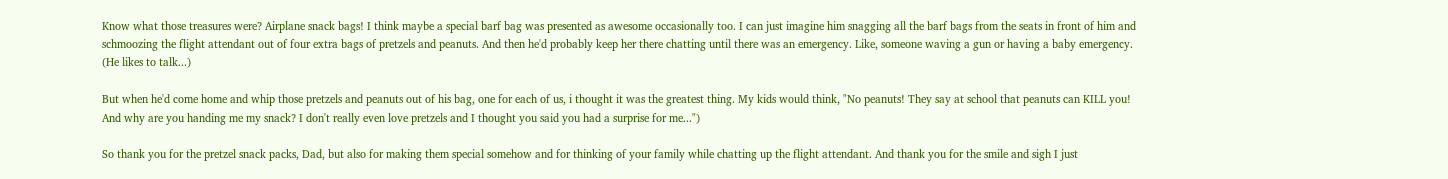Know what those treasures were? Airplane snack bags! I think maybe a special barf bag was presented as awesome occasionally too. I can just imagine him snagging all the barf bags from the seats in front of him and schmoozing the flight attendant out of four extra bags of pretzels and peanuts. And then he'd probably keep her there chatting until there was an emergency. Like, someone waving a gun or having a baby emergency. (He likes to talk...)

But when he'd come home and whip those pretzels and peanuts out of his bag, one for each of us, i thought it was the greatest thing. My kids would think, "No peanuts! They say at school that peanuts can KILL you! And why are you handing me my snack? I don't really even love pretzels and I thought you said you had a surprise for me...")

So thank you for the pretzel snack packs, Dad, but also for making them special somehow and for thinking of your family while chatting up the flight attendant. And thank you for the smile and sigh I just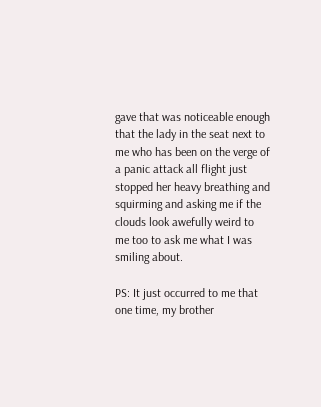gave that was noticeable enough that the lady in the seat next to me who has been on the verge of a panic attack all flight just stopped her heavy breathing and squirming and asking me if the clouds look awefully weird to me too to ask me what I was smiling about.

PS: It just occurred to me that one time, my brother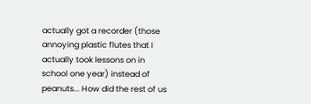actually got a recorder (those annoying plastic flutes that I actually took lessons on in school one year) instead of peanuts... How did the rest of us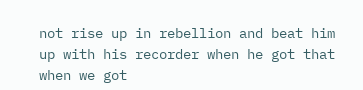not rise up in rebellion and beat him up with his recorder when he got that when we got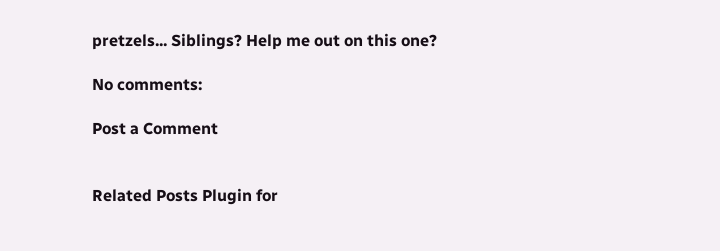pretzels... Siblings? Help me out on this one?

No comments:

Post a Comment


Related Posts Plugin for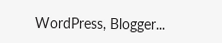WordPress, Blogger...